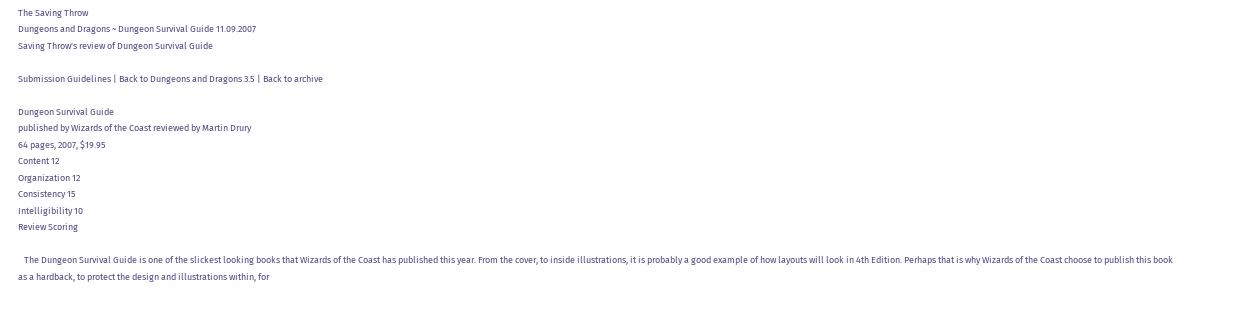The Saving Throw
Dungeons and Dragons ~ Dungeon Survival Guide 11.09.2007
Saving Throw's review of Dungeon Survival Guide

Submission Guidelines | Back to Dungeons and Dragons 3.5 | Back to archive

Dungeon Survival Guide
published by Wizards of the Coast reviewed by Martin Drury
64 pages, 2007, $19.95
Content 12
Organization 12
Consistency 15
Intelligibility 10
Review Scoring

   The Dungeon Survival Guide is one of the slickest looking books that Wizards of the Coast has published this year. From the cover, to inside illustrations, it is probably a good example of how layouts will look in 4th Edition. Perhaps that is why Wizards of the Coast choose to publish this book as a hardback, to protect the design and illustrations within, for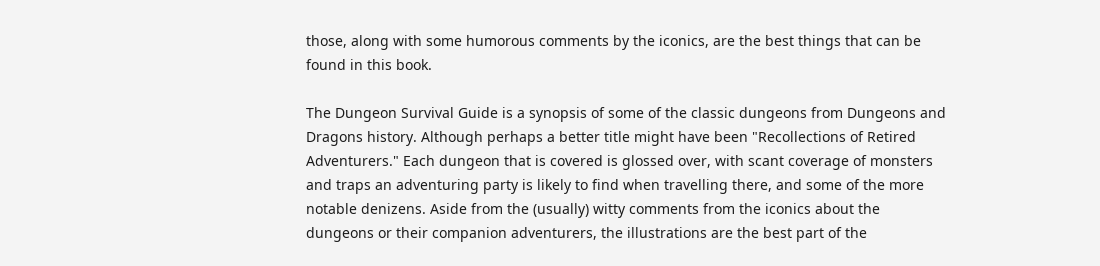those, along with some humorous comments by the iconics, are the best things that can be found in this book.

The Dungeon Survival Guide is a synopsis of some of the classic dungeons from Dungeons and Dragons history. Although perhaps a better title might have been "Recollections of Retired Adventurers." Each dungeon that is covered is glossed over, with scant coverage of monsters and traps an adventuring party is likely to find when travelling there, and some of the more notable denizens. Aside from the (usually) witty comments from the iconics about the dungeons or their companion adventurers, the illustrations are the best part of the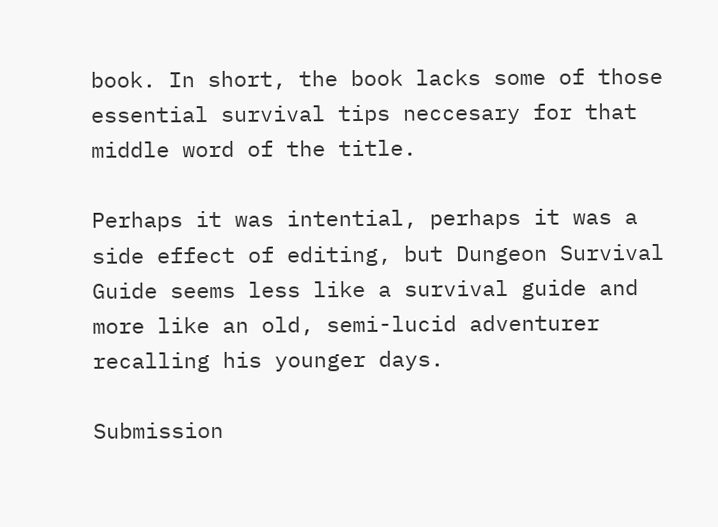book. In short, the book lacks some of those essential survival tips neccesary for that middle word of the title.

Perhaps it was intential, perhaps it was a side effect of editing, but Dungeon Survival Guide seems less like a survival guide and more like an old, semi-lucid adventurer recalling his younger days.

Submission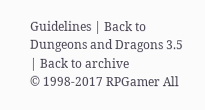Guidelines | Back to Dungeons and Dragons 3.5 | Back to archive
© 1998-2017 RPGamer All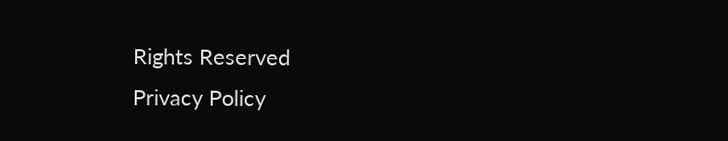Rights Reserved
Privacy Policy